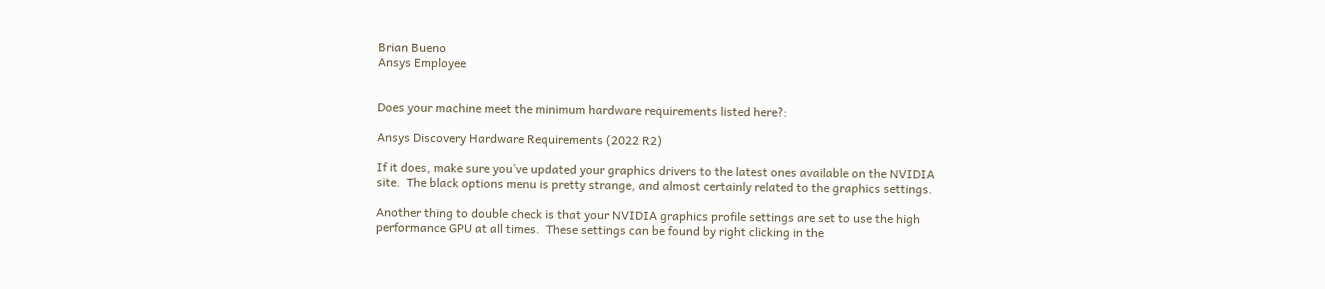Brian Bueno
Ansys Employee


Does your machine meet the minimum hardware requirements listed here?:

Ansys Discovery Hardware Requirements (2022 R2)

If it does, make sure you’ve updated your graphics drivers to the latest ones available on the NVIDIA site.  The black options menu is pretty strange, and almost certainly related to the graphics settings.

Another thing to double check is that your NVIDIA graphics profile settings are set to use the high performance GPU at all times.  These settings can be found by right clicking in the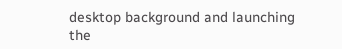desktop background and launching the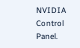NVIDIA Control Panel.